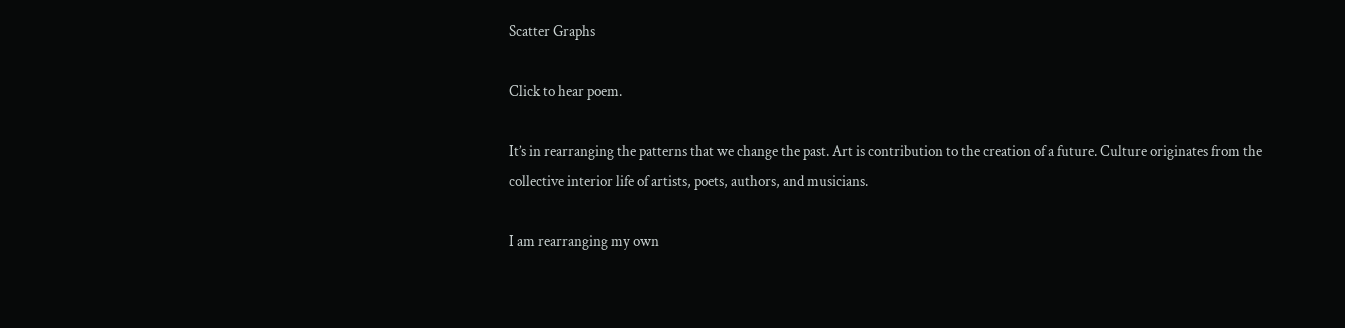Scatter Graphs

Click to hear poem.

It’s in rearranging the patterns that we change the past. Art is contribution to the creation of a future. Culture originates from the collective interior life of artists, poets, authors, and musicians.

I am rearranging my own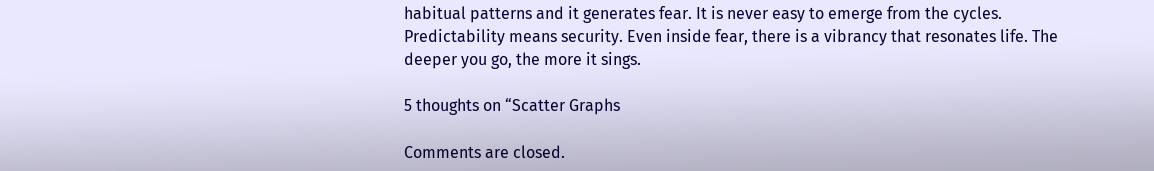habitual patterns and it generates fear. It is never easy to emerge from the cycles. Predictability means security. Even inside fear, there is a vibrancy that resonates life. The deeper you go, the more it sings.

5 thoughts on “Scatter Graphs

Comments are closed.